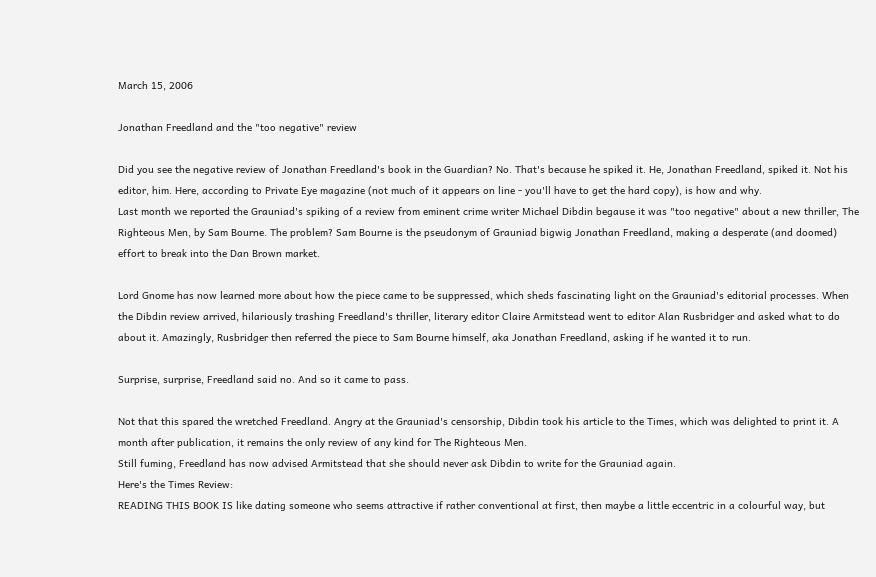March 15, 2006

Jonathan Freedland and the "too negative" review

Did you see the negative review of Jonathan Freedland's book in the Guardian? No. That's because he spiked it. He, Jonathan Freedland, spiked it. Not his editor, him. Here, according to Private Eye magazine (not much of it appears on line - you'll have to get the hard copy), is how and why.
Last month we reported the Grauniad's spiking of a review from eminent crime writer Michael Dibdin begause it was "too negative" about a new thriller, The Righteous Men, by Sam Bourne. The problem? Sam Bourne is the pseudonym of Grauniad bigwig Jonathan Freedland, making a desperate (and doomed) effort to break into the Dan Brown market.

Lord Gnome has now learned more about how the piece came to be suppressed, which sheds fascinating light on the Grauniad's editorial processes. When the Dibdin review arrived, hilariously trashing Freedland's thriller, literary editor Claire Armitstead went to editor Alan Rusbridger and asked what to do about it. Amazingly, Rusbridger then referred the piece to Sam Bourne himself, aka Jonathan Freedland, asking if he wanted it to run.

Surprise, surprise, Freedland said no. And so it came to pass.

Not that this spared the wretched Freedland. Angry at the Grauniad's censorship, Dibdin took his article to the Times, which was delighted to print it. A month after publication, it remains the only review of any kind for The Righteous Men.
Still fuming, Freedland has now advised Armitstead that she should never ask Dibdin to write for the Grauniad again.
Here's the Times Review:
READING THIS BOOK IS like dating someone who seems attractive if rather conventional at first, then maybe a little eccentric in a colourful way, but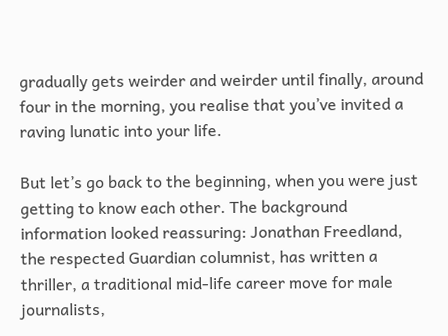gradually gets weirder and weirder until finally, around four in the morning, you realise that you’ve invited a raving lunatic into your life.

But let’s go back to the beginning, when you were just getting to know each other. The background information looked reassuring: Jonathan Freedland, the respected Guardian columnist, has written a thriller, a traditional mid-life career move for male journalists,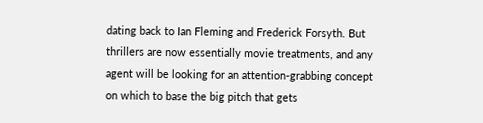dating back to Ian Fleming and Frederick Forsyth. But thrillers are now essentially movie treatments, and any agent will be looking for an attention-grabbing concept on which to base the big pitch that gets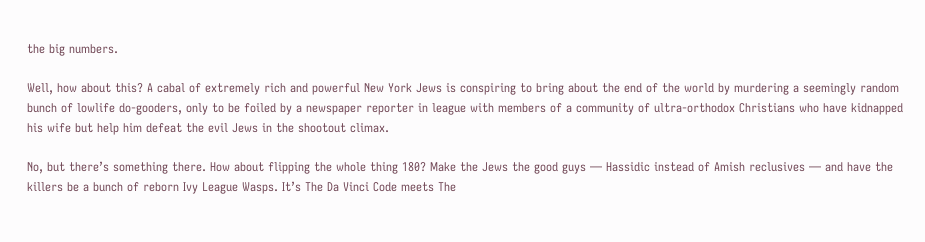the big numbers.

Well, how about this? A cabal of extremely rich and powerful New York Jews is conspiring to bring about the end of the world by murdering a seemingly random bunch of lowlife do-gooders, only to be foiled by a newspaper reporter in league with members of a community of ultra-orthodox Christians who have kidnapped his wife but help him defeat the evil Jews in the shootout climax.

No, but there’s something there. How about flipping the whole thing 180? Make the Jews the good guys — Hassidic instead of Amish reclusives — and have the killers be a bunch of reborn Ivy League Wasps. It’s The Da Vinci Code meets The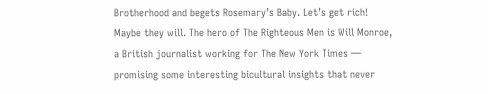Brotherhood and begets Rosemary’s Baby. Let’s get rich! Maybe they will. The hero of The Righteous Men is Will Monroe, a British journalist working for The New York Times — promising some interesting bicultural insights that never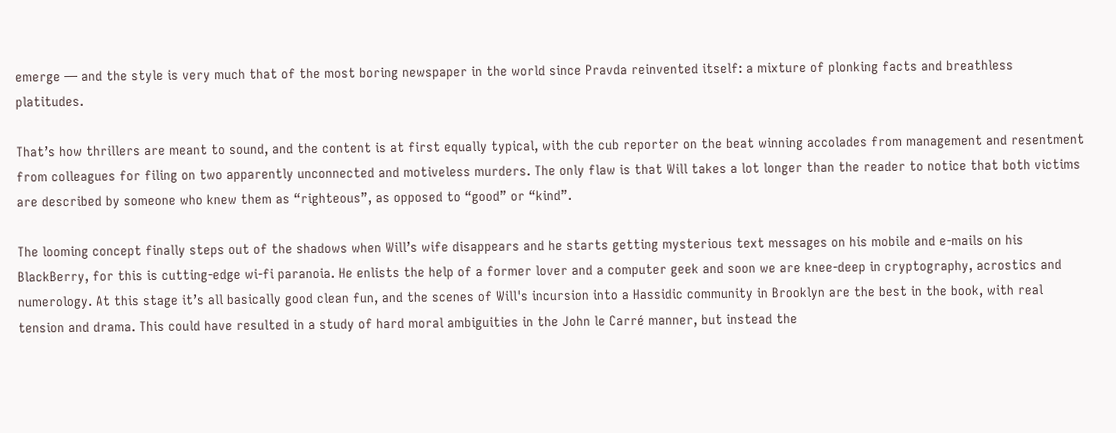emerge — and the style is very much that of the most boring newspaper in the world since Pravda reinvented itself: a mixture of plonking facts and breathless platitudes.

That’s how thrillers are meant to sound, and the content is at first equally typical, with the cub reporter on the beat winning accolades from management and resentment from colleagues for filing on two apparently unconnected and motiveless murders. The only flaw is that Will takes a lot longer than the reader to notice that both victims are described by someone who knew them as “righteous”, as opposed to “good” or “kind”.

The looming concept finally steps out of the shadows when Will’s wife disappears and he starts getting mysterious text messages on his mobile and e-mails on his BlackBerry, for this is cutting-edge wi-fi paranoia. He enlists the help of a former lover and a computer geek and soon we are knee-deep in cryptography, acrostics and numerology. At this stage it’s all basically good clean fun, and the scenes of Will's incursion into a Hassidic community in Brooklyn are the best in the book, with real tension and drama. This could have resulted in a study of hard moral ambiguities in the John le Carré manner, but instead the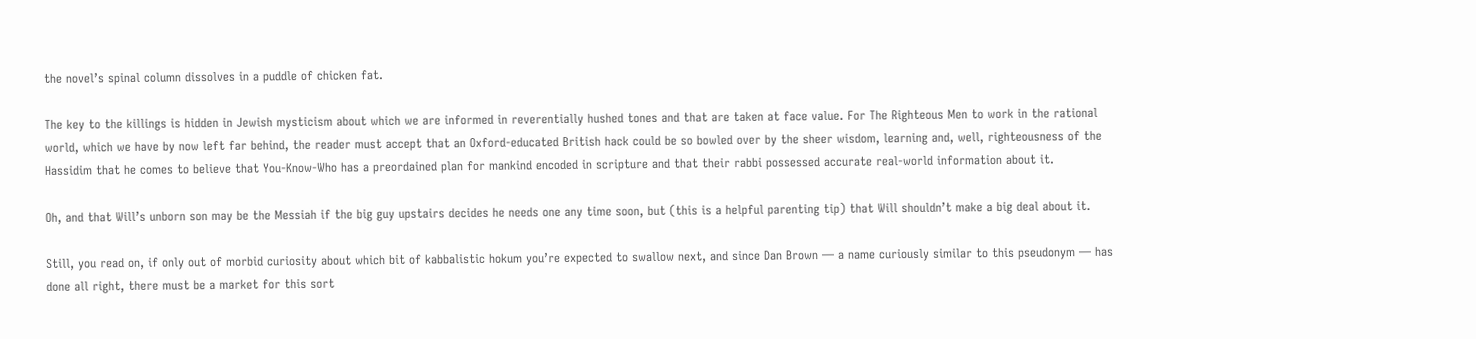the novel’s spinal column dissolves in a puddle of chicken fat.

The key to the killings is hidden in Jewish mysticism about which we are informed in reverentially hushed tones and that are taken at face value. For The Righteous Men to work in the rational world, which we have by now left far behind, the reader must accept that an Oxford-educated British hack could be so bowled over by the sheer wisdom, learning and, well, righteousness of the Hassidim that he comes to believe that You-Know-Who has a preordained plan for mankind encoded in scripture and that their rabbi possessed accurate real-world information about it.

Oh, and that Will’s unborn son may be the Messiah if the big guy upstairs decides he needs one any time soon, but (this is a helpful parenting tip) that Will shouldn’t make a big deal about it.

Still, you read on, if only out of morbid curiosity about which bit of kabbalistic hokum you’re expected to swallow next, and since Dan Brown — a name curiously similar to this pseudonym — has done all right, there must be a market for this sort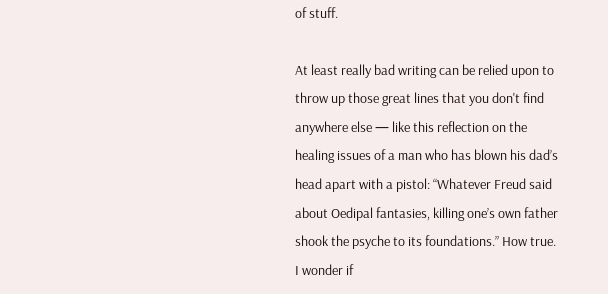of stuff.

At least really bad writing can be relied upon to throw up those great lines that you don't find anywhere else — like this reflection on the healing issues of a man who has blown his dad’s head apart with a pistol: “Whatever Freud said about Oedipal fantasies, killing one’s own father shook the psyche to its foundations.” How true.
I wonder if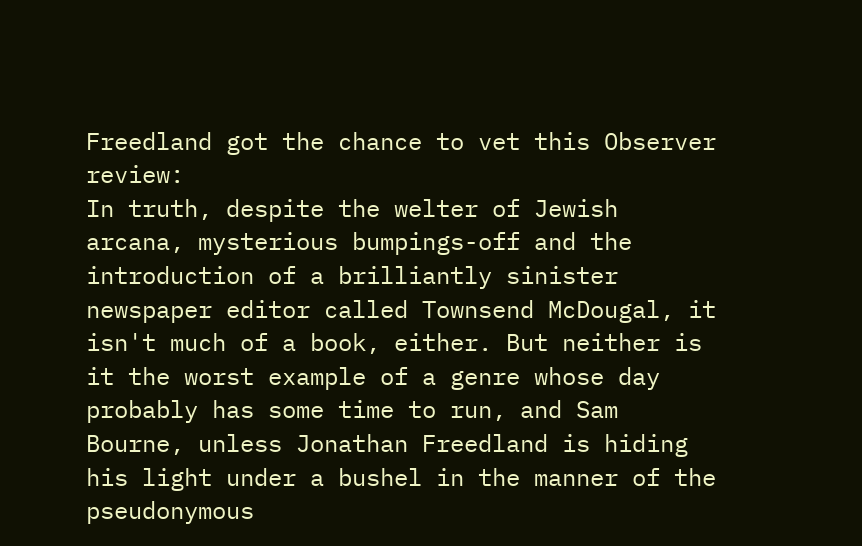Freedland got the chance to vet this Observer review:
In truth, despite the welter of Jewish arcana, mysterious bumpings-off and the introduction of a brilliantly sinister newspaper editor called Townsend McDougal, it isn't much of a book, either. But neither is it the worst example of a genre whose day probably has some time to run, and Sam Bourne, unless Jonathan Freedland is hiding his light under a bushel in the manner of the pseudonymous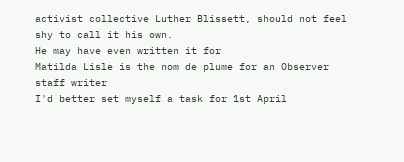activist collective Luther Blissett, should not feel shy to call it his own.
He may have even written it for
Matilda Lisle is the nom de plume for an Observer staff writer
I'd better set myself a task for 1st April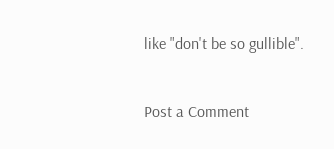like "don't be so gullible".


Post a Comment